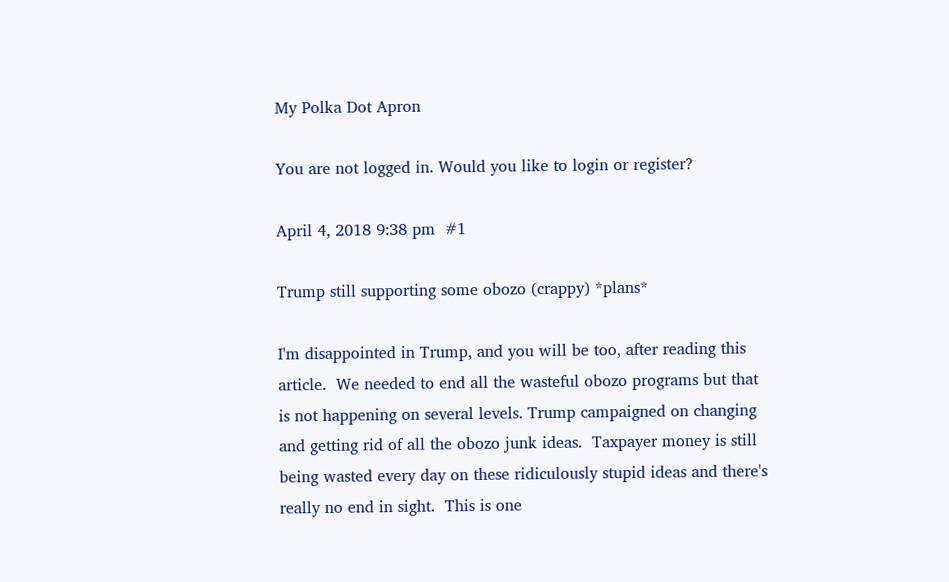My Polka Dot Apron

You are not logged in. Would you like to login or register?

April 4, 2018 9:38 pm  #1

Trump still supporting some obozo (crappy) *plans*

I'm disappointed in Trump, and you will be too, after reading this article.  We needed to end all the wasteful obozo programs but that is not happening on several levels. Trump campaigned on changing and getting rid of all the obozo junk ideas.  Taxpayer money is still being wasted every day on these ridiculously stupid ideas and there's really no end in sight.  This is one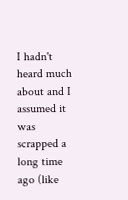I hadn't heard much about and I assumed it was scrapped a long time ago (like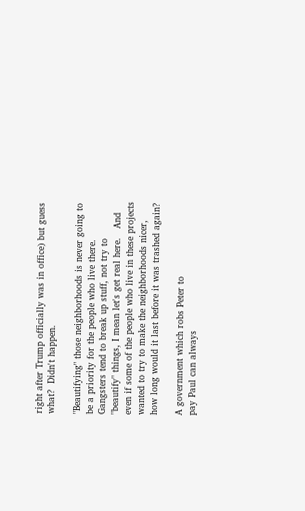right after Trump officially was in office) but guess what?  Didn't happen.

"Beautifying" those neighborhoods is never going to be a priority for the people who live there.  Gangsters tend to break up stuff, not try to "beautify" things, I mean let's get real here.   And even if some of the people who live in these projects wanted to try to make the neighborhoods nicer, how long would it last before it was trashed again?

A government which robs Peter to
pay Paul can always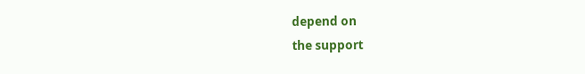depend on
the support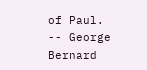of Paul.
-- George Bernard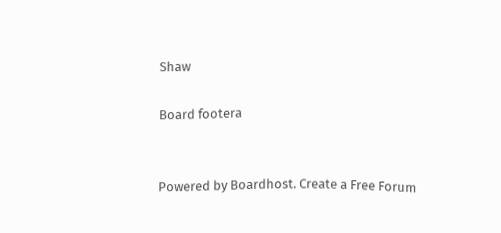Shaw

Board footera


Powered by Boardhost. Create a Free Forum